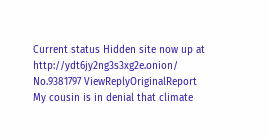Current status Hidden site now up at http://ydt6jy2ng3s3xg2e.onion/
No.9381797 ViewReplyOriginalReport
My cousin is in denial that climate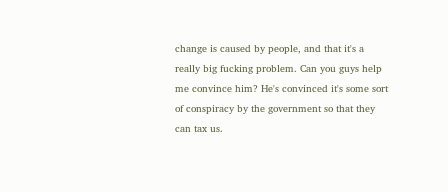change is caused by people, and that it's a really big fucking problem. Can you guys help me convince him? He's convinced it's some sort of conspiracy by the government so that they can tax us.